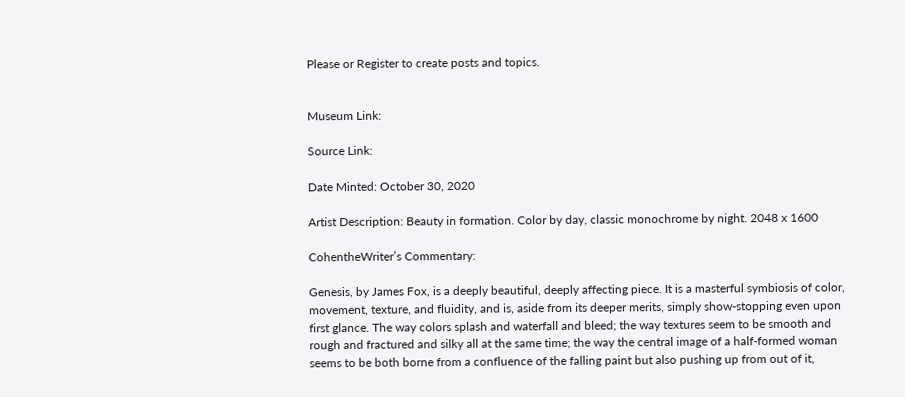Please or Register to create posts and topics.


Museum Link:

Source Link:

Date Minted: October 30, 2020

Artist Description: Beauty in formation. Color by day, classic monochrome by night. 2048 x 1600

CohentheWriter’s Commentary:

Genesis, by James Fox, is a deeply beautiful, deeply affecting piece. It is a masterful symbiosis of color, movement, texture, and fluidity, and is, aside from its deeper merits, simply show-stopping even upon first glance. The way colors splash and waterfall and bleed; the way textures seem to be smooth and rough and fractured and silky all at the same time; the way the central image of a half-formed woman seems to be both borne from a confluence of the falling paint but also pushing up from out of it,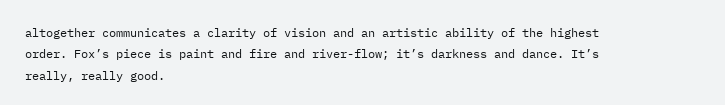altogether communicates a clarity of vision and an artistic ability of the highest order. Fox’s piece is paint and fire and river-flow; it’s darkness and dance. It’s really, really good.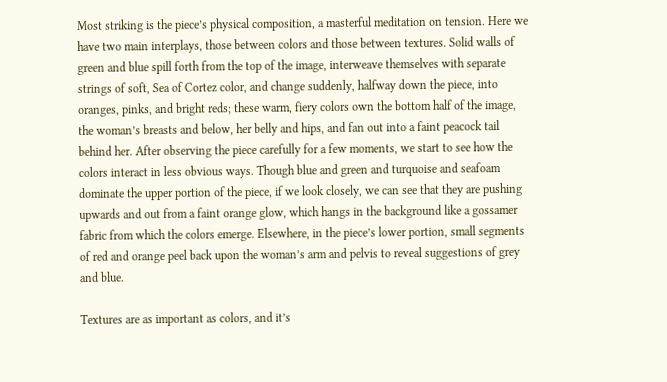Most striking is the piece’s physical composition, a masterful meditation on tension. Here we have two main interplays, those between colors and those between textures. Solid walls of green and blue spill forth from the top of the image, interweave themselves with separate strings of soft, Sea of Cortez color, and change suddenly, halfway down the piece, into oranges, pinks, and bright reds; these warm, fiery colors own the bottom half of the image, the woman’s breasts and below, her belly and hips, and fan out into a faint peacock tail behind her. After observing the piece carefully for a few moments, we start to see how the colors interact in less obvious ways. Though blue and green and turquoise and seafoam dominate the upper portion of the piece, if we look closely, we can see that they are pushing upwards and out from a faint orange glow, which hangs in the background like a gossamer fabric from which the colors emerge. Elsewhere, in the piece’s lower portion, small segments of red and orange peel back upon the woman’s arm and pelvis to reveal suggestions of grey and blue.

Textures are as important as colors, and it’s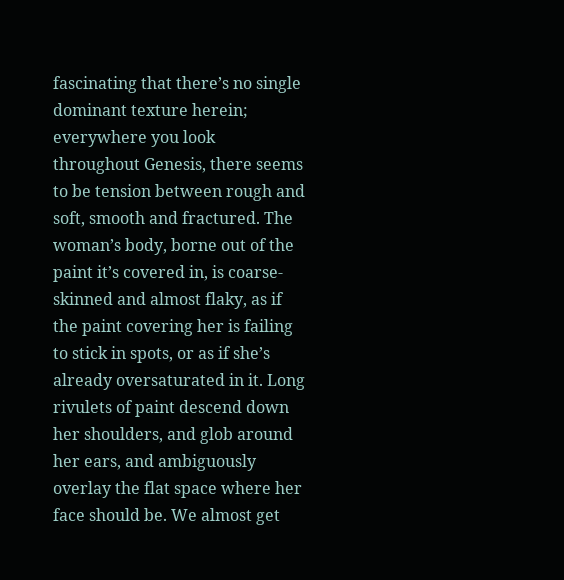fascinating that there’s no single dominant texture herein; everywhere you look throughout Genesis, there seems to be tension between rough and soft, smooth and fractured. The woman’s body, borne out of the paint it’s covered in, is coarse-skinned and almost flaky, as if the paint covering her is failing to stick in spots, or as if she’s already oversaturated in it. Long rivulets of paint descend down her shoulders, and glob around her ears, and ambiguously overlay the flat space where her face should be. We almost get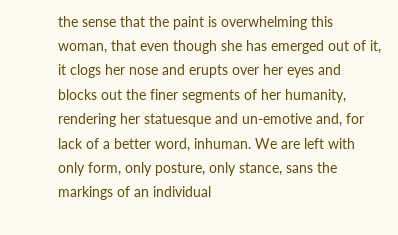the sense that the paint is overwhelming this woman, that even though she has emerged out of it, it clogs her nose and erupts over her eyes and blocks out the finer segments of her humanity, rendering her statuesque and un-emotive and, for lack of a better word, inhuman. We are left with only form, only posture, only stance, sans the markings of an individual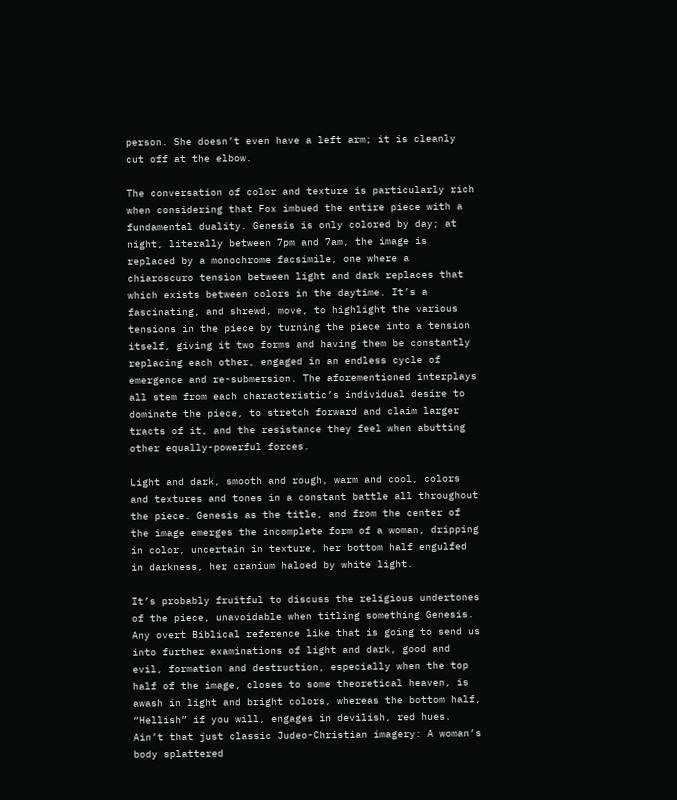person. She doesn’t even have a left arm; it is cleanly cut off at the elbow.

The conversation of color and texture is particularly rich when considering that Fox imbued the entire piece with a fundamental duality. Genesis is only colored by day; at night, literally between 7pm and 7am, the image is replaced by a monochrome facsimile, one where a chiaroscuro tension between light and dark replaces that which exists between colors in the daytime. It’s a fascinating, and shrewd, move, to highlight the various tensions in the piece by turning the piece into a tension itself, giving it two forms and having them be constantly replacing each other, engaged in an endless cycle of emergence and re-submersion. The aforementioned interplays all stem from each characteristic’s individual desire to dominate the piece, to stretch forward and claim larger tracts of it, and the resistance they feel when abutting other equally-powerful forces.

Light and dark, smooth and rough, warm and cool, colors and textures and tones in a constant battle all throughout the piece. Genesis as the title, and from the center of the image emerges the incomplete form of a woman, dripping in color, uncertain in texture, her bottom half engulfed in darkness, her cranium haloed by white light.

It’s probably fruitful to discuss the religious undertones of the piece, unavoidable when titling something Genesis. Any overt Biblical reference like that is going to send us into further examinations of light and dark, good and evil, formation and destruction, especially when the top half of the image, closes to some theoretical heaven, is awash in light and bright colors, whereas the bottom half, “Hellish” if you will, engages in devilish, red hues. Ain’t that just classic Judeo-Christian imagery: A woman’s body splattered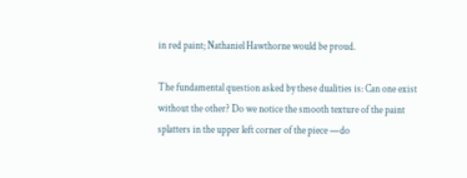in red paint; Nathaniel Hawthorne would be proud.

The fundamental question asked by these dualities is: Can one exist without the other? Do we notice the smooth texture of the paint splatters in the upper left corner of the piece —do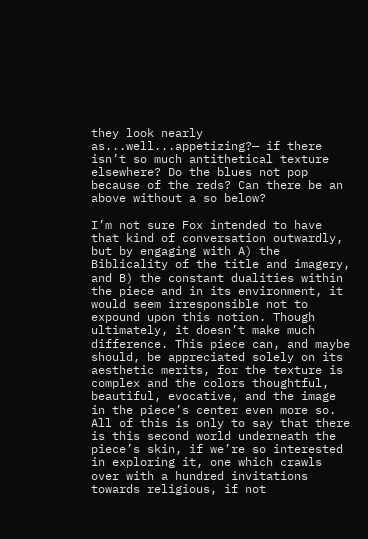they look nearly as...well...appetizing?— if there isn’t so much antithetical texture elsewhere? Do the blues not pop because of the reds? Can there be an above without a so below?

I’m not sure Fox intended to have that kind of conversation outwardly, but by engaging with A) the Biblicality of the title and imagery, and B) the constant dualities within the piece and in its environment, it would seem irresponsible not to expound upon this notion. Though ultimately, it doesn’t make much difference. This piece can, and maybe should, be appreciated solely on its aesthetic merits, for the texture is complex and the colors thoughtful, beautiful, evocative, and the image in the piece’s center even more so. All of this is only to say that there is this second world underneath the piece’s skin, if we’re so interested in exploring it, one which crawls over with a hundred invitations towards religious, if not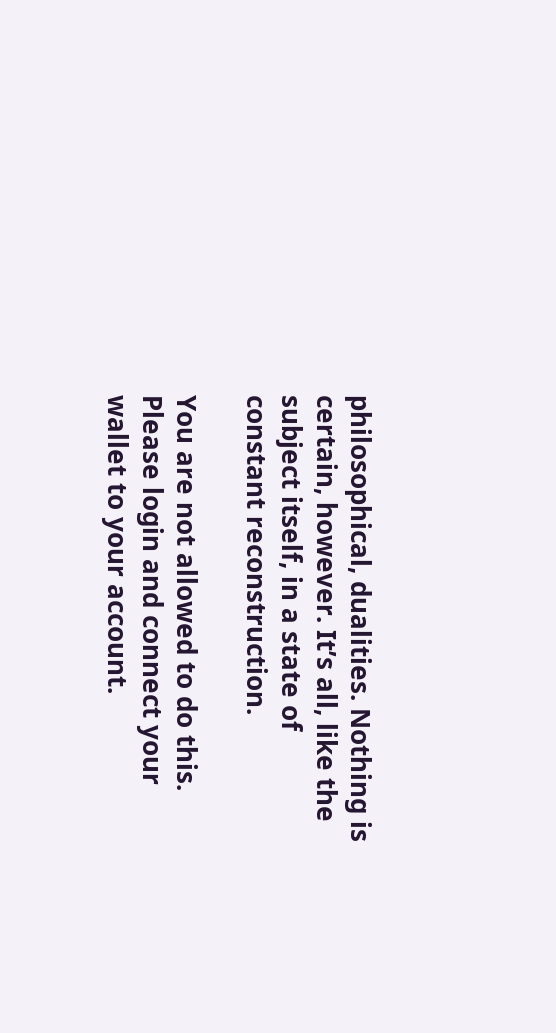philosophical, dualities. Nothing is certain, however. It’s all, like the subject itself, in a state of constant reconstruction.

You are not allowed to do this. Please login and connect your wallet to your account.